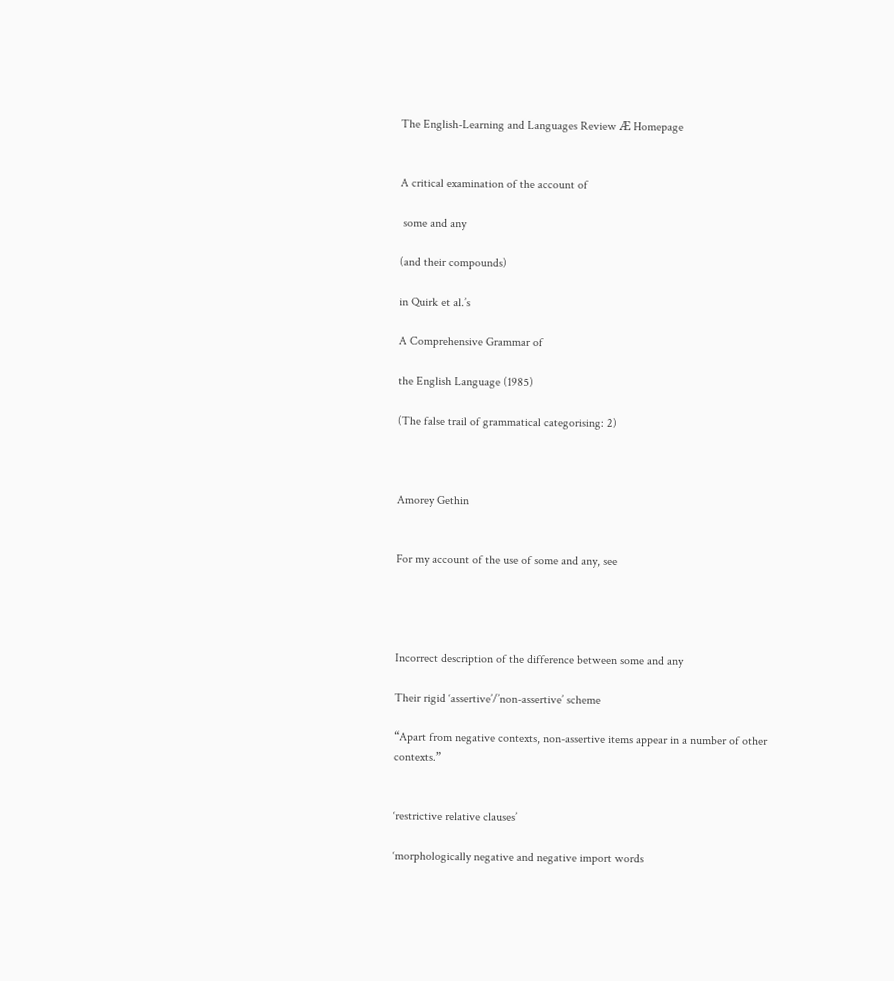The English-Learning and Languages Review Æ Homepage


A critical examination of the account of

 some and any

(and their compounds)

in Quirk et al.’s

A Comprehensive Grammar of

the English Language (1985)

(The false trail of grammatical categorising: 2)



Amorey Gethin


For my account of the use of some and any, see




Incorrect description of the difference between some and any

Their rigid ‘assertive’/’non-assertive’ scheme

“Apart from negative contexts, non-assertive items appear in a number of other contexts.”


‘restrictive relative clauses’

‘morphologically negative and negative import words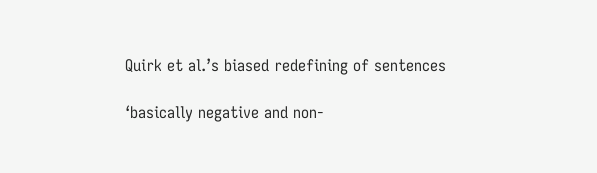Quirk et al.’s biased redefining of sentences

‘basically negative and non-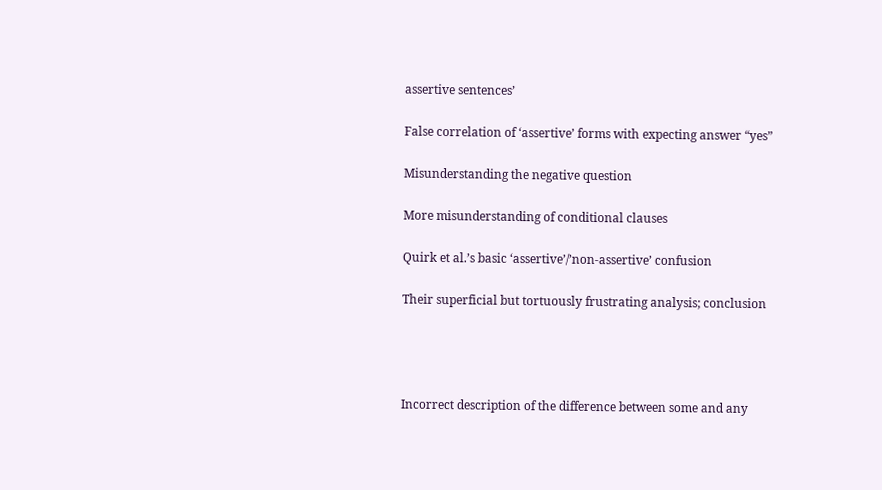assertive sentences’

False correlation of ‘assertive’ forms with expecting answer “yes”

Misunderstanding the negative question

More misunderstanding of conditional clauses

Quirk et al.’s basic ‘assertive’/’non-assertive’ confusion

Their superficial but tortuously frustrating analysis; conclusion




Incorrect description of the difference between some and any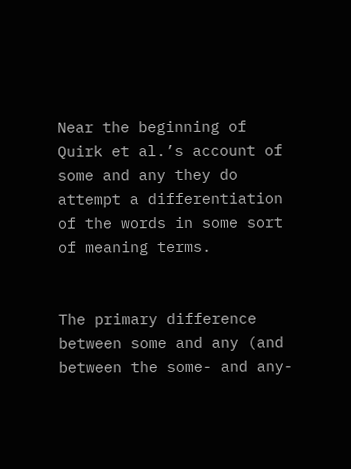Near the beginning of Quirk et al.’s account of some and any they do attempt a differentiation of the words in some sort of meaning terms.


The primary difference between some and any (and between the some- and any-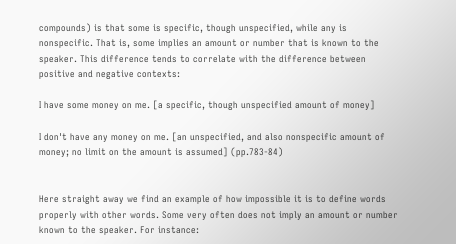compounds) is that some is specific, though unspecified, while any is nonspecific. That is, some implies an amount or number that is known to the speaker. This difference tends to correlate with the difference between positive and negative contexts:

I have some money on me. [a specific, though unspecified amount of money]

I don't have any money on me. [an unspecified, and also nonspecific amount of money; no limit on the amount is assumed] (pp.783-84)


Here straight away we find an example of how impossible it is to define words properly with other words. Some very often does not imply an amount or number known to the speaker. For instance: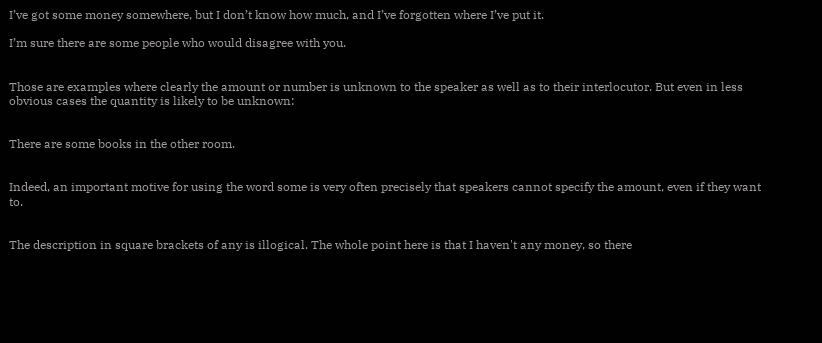I’ve got some money somewhere, but I don’t know how much, and I’ve forgotten where I’ve put it.

I’m sure there are some people who would disagree with you.


Those are examples where clearly the amount or number is unknown to the speaker as well as to their interlocutor. But even in less obvious cases the quantity is likely to be unknown:


There are some books in the other room.


Indeed, an important motive for using the word some is very often precisely that speakers cannot specify the amount, even if they want to.


The description in square brackets of any is illogical. The whole point here is that I haven't any money, so there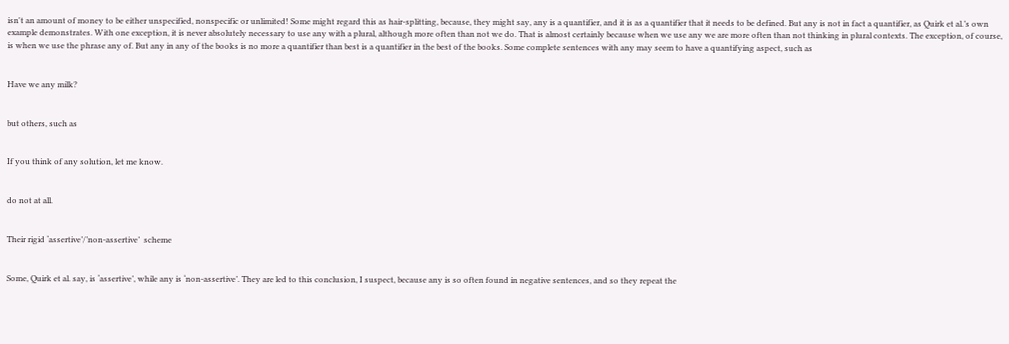isn't an amount of money to be either unspecified, nonspecific or unlimited! Some might regard this as hair-splitting, because, they might say, any is a quantifier, and it is as a quantifier that it needs to be defined. But any is not in fact a quantifier, as Quirk et al.’s own example demonstrates. With one exception, it is never absolutely necessary to use any with a plural, although more often than not we do. That is almost certainly because when we use any we are more often than not thinking in plural contexts. The exception, of course, is when we use the phrase any of. But any in any of the books is no more a quantifier than best is a quantifier in the best of the books. Some complete sentences with any may seem to have a quantifying aspect, such as


Have we any milk?


but others, such as


If you think of any solution, let me know.


do not at all.


Their rigid ‘assertive’/’non-assertive’  scheme


Some, Quirk et al. say, is ‘assertive’, while any is ‘non-assertive’. They are led to this conclusion, I suspect, because any is so often found in negative sentences, and so they repeat the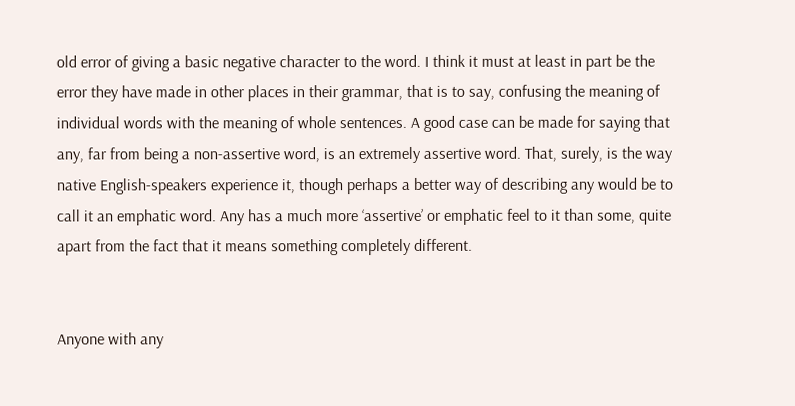old error of giving a basic negative character to the word. I think it must at least in part be the error they have made in other places in their grammar, that is to say, confusing the meaning of individual words with the meaning of whole sentences. A good case can be made for saying that any, far from being a non-assertive word, is an extremely assertive word. That, surely, is the way native English-speakers experience it, though perhaps a better way of describing any would be to call it an emphatic word. Any has a much more ‘assertive’ or emphatic feel to it than some, quite apart from the fact that it means something completely different.


Anyone with any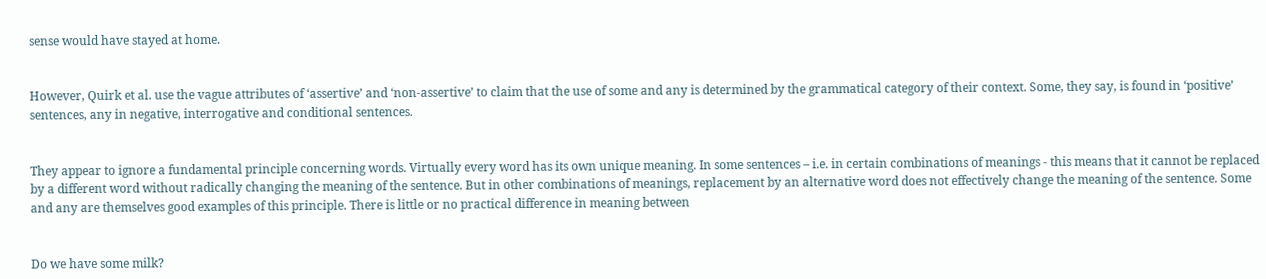sense would have stayed at home.


However, Quirk et al. use the vague attributes of ‘assertive’ and ‘non-assertive’ to claim that the use of some and any is determined by the grammatical category of their context. Some, they say, is found in ‘positive’ sentences, any in negative, interrogative and conditional sentences.


They appear to ignore a fundamental principle concerning words. Virtually every word has its own unique meaning. In some sentences – i.e. in certain combinations of meanings - this means that it cannot be replaced by a different word without radically changing the meaning of the sentence. But in other combinations of meanings, replacement by an alternative word does not effectively change the meaning of the sentence. Some and any are themselves good examples of this principle. There is little or no practical difference in meaning between


Do we have some milk?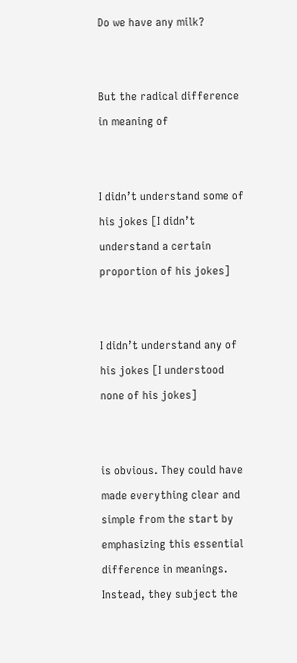Do we have any milk?


But the radical difference in meaning of


I didn’t understand some of his jokes [I didn’t understand a certain proportion of his jokes]


I didn’t understand any of his jokes [I understood none of his jokes]


is obvious. They could have made everything clear and simple from the start by emphasizing this essential difference in meanings. Instead, they subject the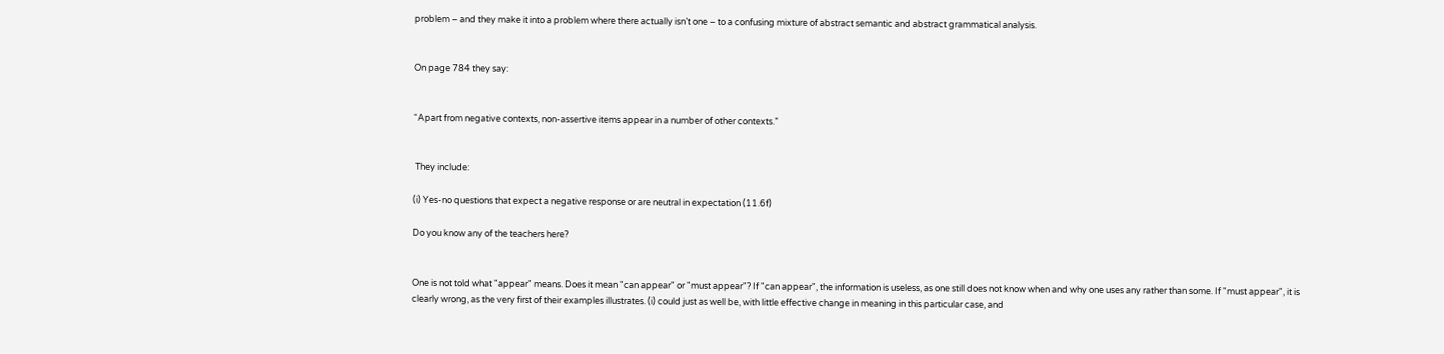problem – and they make it into a problem where there actually isn’t one – to a confusing mixture of abstract semantic and abstract grammatical analysis.


On page 784 they say:


“Apart from negative contexts, non-assertive items appear in a number of other contexts.”


 They include:

(i) Yes-no questions that expect a negative response or are neutral in expectation (11.6f)

Do you know any of the teachers here?


One is not told what "appear" means. Does it mean "can appear" or "must appear"? If "can appear", the information is useless, as one still does not know when and why one uses any rather than some. If "must appear", it is clearly wrong, as the very first of their examples illustrates. (i) could just as well be, with little effective change in meaning in this particular case, and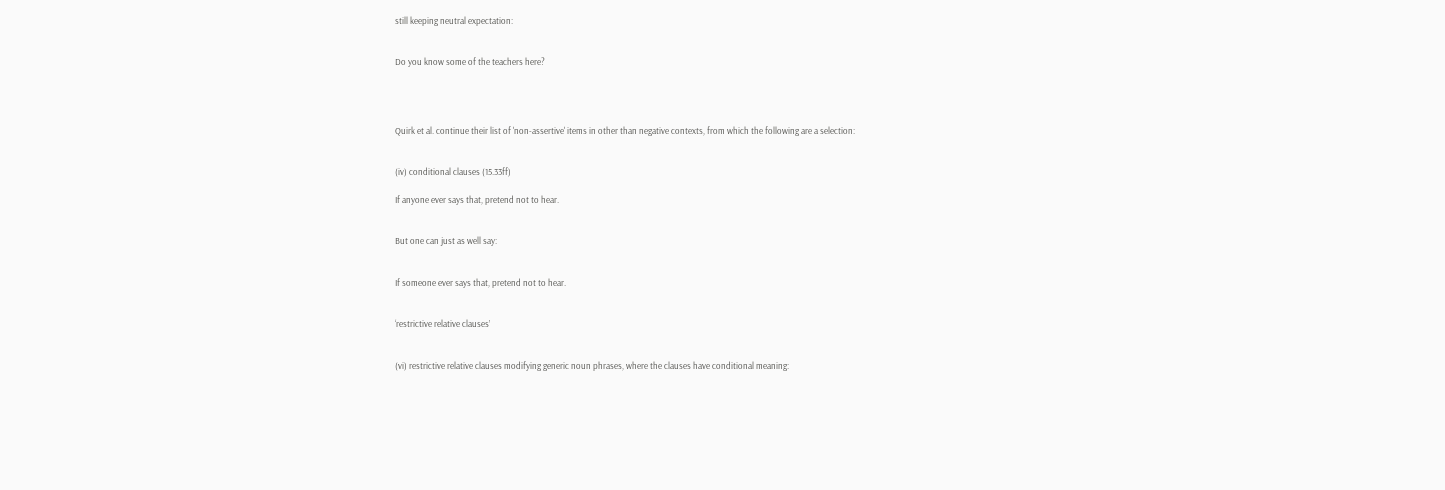still keeping neutral expectation:


Do you know some of the teachers here?




Quirk et al. continue their list of 'non-assertive' items in other than negative contexts, from which the following are a selection:


(iv) conditional clauses (15.33ff)

If anyone ever says that, pretend not to hear.


But one can just as well say:


If someone ever says that, pretend not to hear.


‘restrictive relative clauses’


(vi) restrictive relative clauses modifying generic noun phrases, where the clauses have conditional meaning: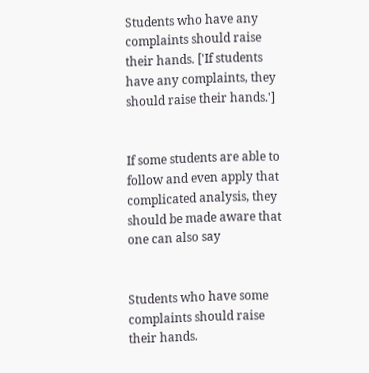Students who have any complaints should raise their hands. ['If students have any complaints, they should raise their hands.']


If some students are able to follow and even apply that complicated analysis, they should be made aware that one can also say


Students who have some complaints should raise their hands.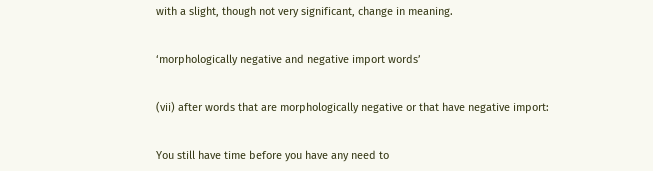with a slight, though not very significant, change in meaning.


‘morphologically negative and negative import words’


(vii) after words that are morphologically negative or that have negative import:


You still have time before you have any need to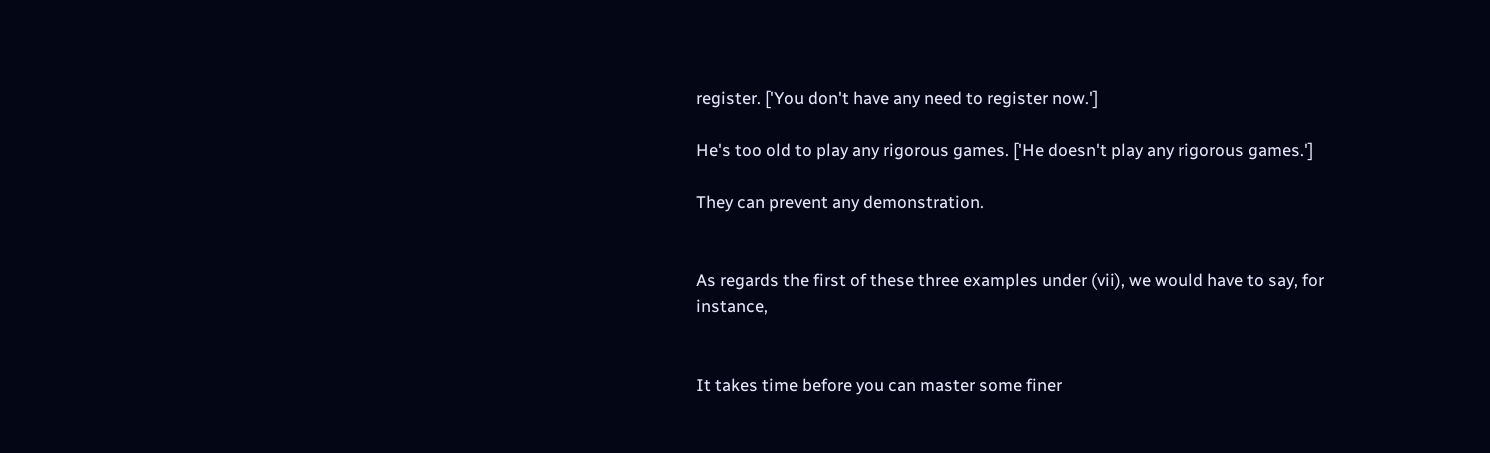register. ['You don't have any need to register now.']

He's too old to play any rigorous games. ['He doesn't play any rigorous games.']

They can prevent any demonstration.


As regards the first of these three examples under (vii), we would have to say, for instance,


It takes time before you can master some finer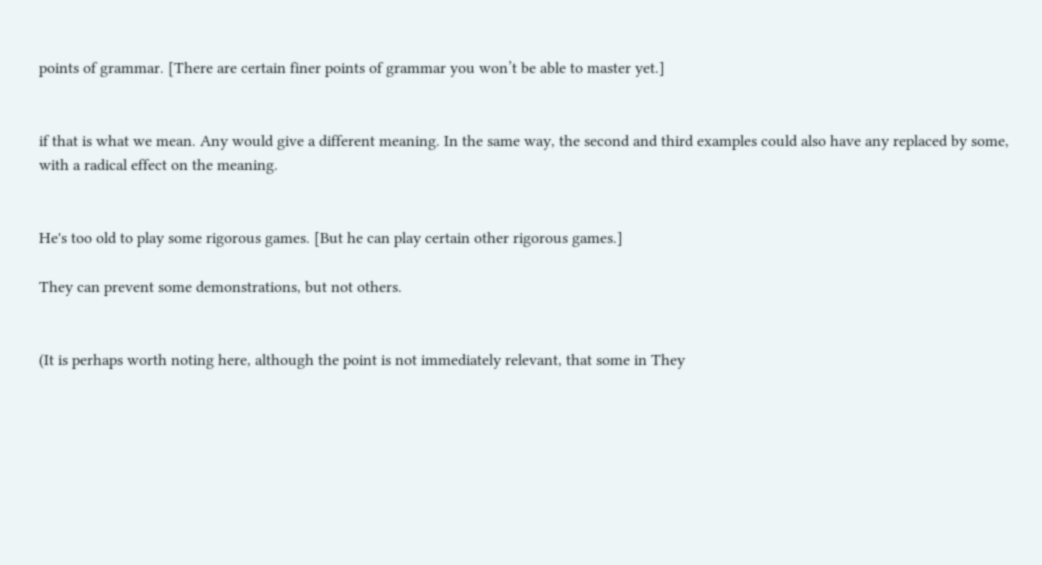points of grammar. [There are certain finer points of grammar you won’t be able to master yet.]


if that is what we mean. Any would give a different meaning. In the same way, the second and third examples could also have any replaced by some, with a radical effect on the meaning.


He's too old to play some rigorous games. [But he can play certain other rigorous games.]

They can prevent some demonstrations, but not others.


(It is perhaps worth noting here, although the point is not immediately relevant, that some in They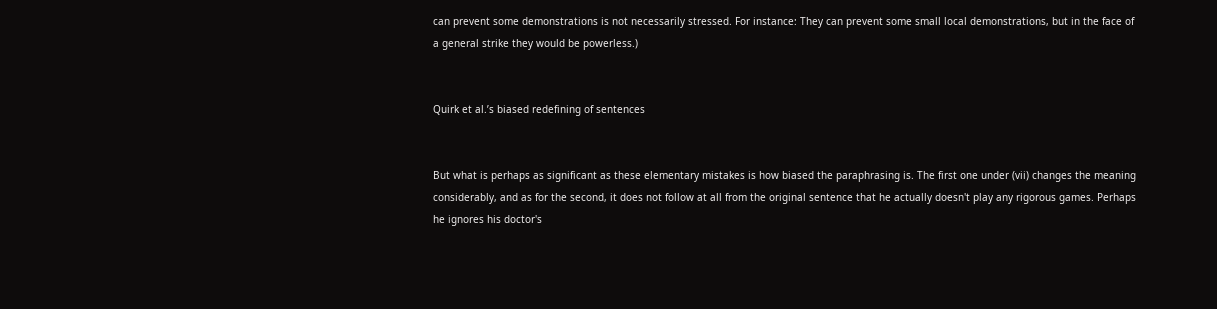can prevent some demonstrations is not necessarily stressed. For instance: They can prevent some small local demonstrations, but in the face of a general strike they would be powerless.)


Quirk et al.’s biased redefining of sentences


But what is perhaps as significant as these elementary mistakes is how biased the paraphrasing is. The first one under (vii) changes the meaning considerably, and as for the second, it does not follow at all from the original sentence that he actually doesn't play any rigorous games. Perhaps he ignores his doctor's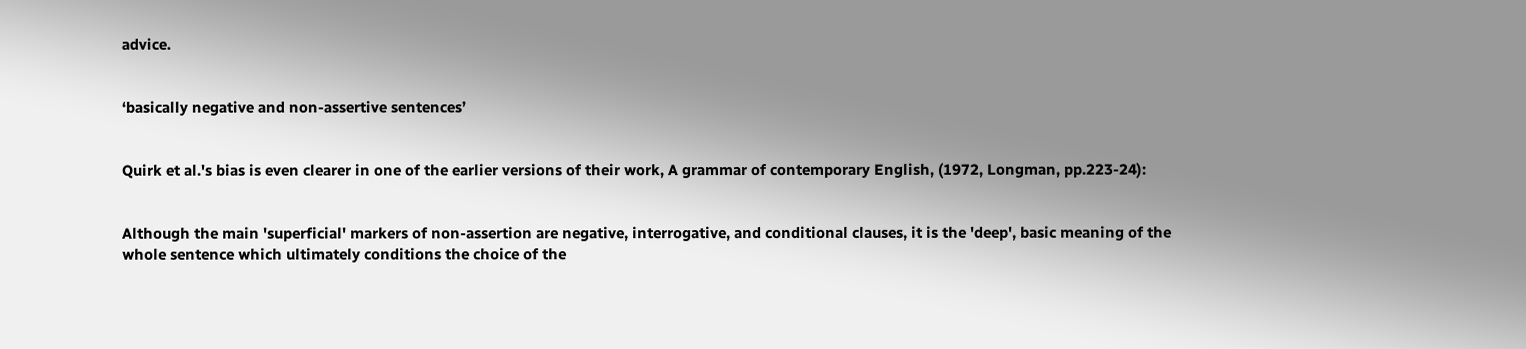advice.


‘basically negative and non-assertive sentences’


Quirk et al.'s bias is even clearer in one of the earlier versions of their work, A grammar of contemporary English, (1972, Longman, pp.223-24):


Although the main 'superficial' markers of non-assertion are negative, interrogative, and conditional clauses, it is the 'deep', basic meaning of the whole sentence which ultimately conditions the choice of the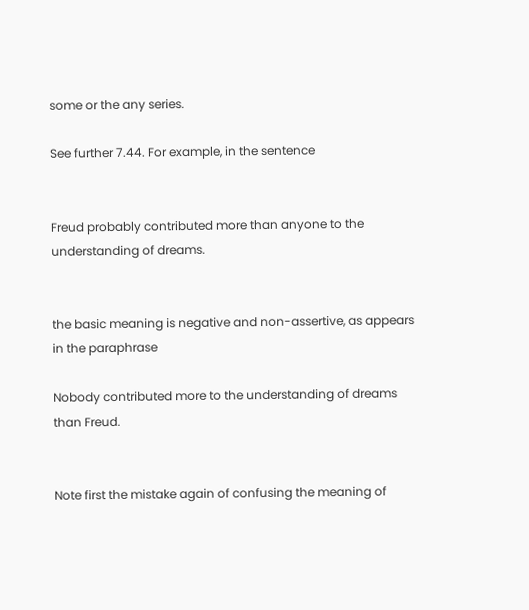some or the any series.

See further 7.44. For example, in the sentence


Freud probably contributed more than anyone to the understanding of dreams.


the basic meaning is negative and non-assertive, as appears in the paraphrase

Nobody contributed more to the understanding of dreams than Freud.


Note first the mistake again of confusing the meaning of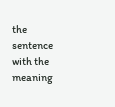the sentence with the meaning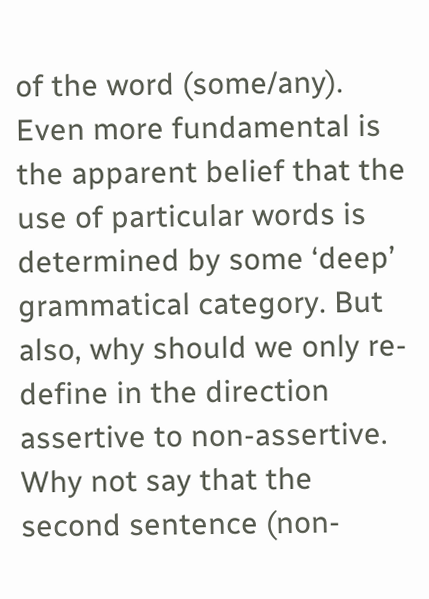of the word (some/any). Even more fundamental is the apparent belief that the use of particular words is determined by some ‘deep’ grammatical category. But also, why should we only re-define in the direction assertive to non-assertive. Why not say that the second sentence (non-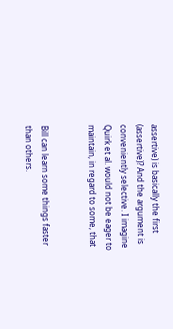assertive) is basically the first (assertive)? And the argument is conveniently selective. I imagine Quirk et al. would not be eager to maintain, in regard to some, that


Bill can learn some things faster than others.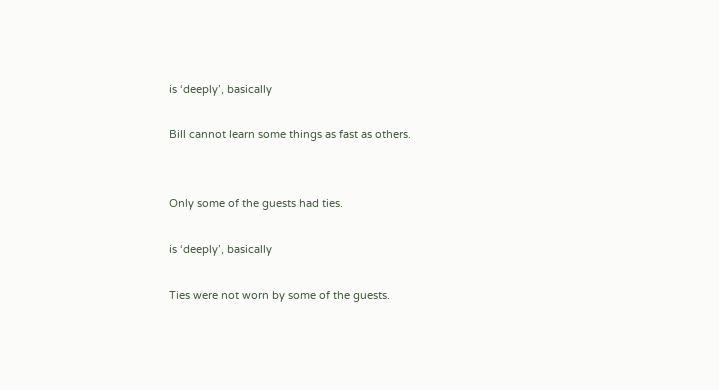is ‘deeply’, basically

Bill cannot learn some things as fast as others.


Only some of the guests had ties.

is ‘deeply’, basically

Ties were not worn by some of the guests.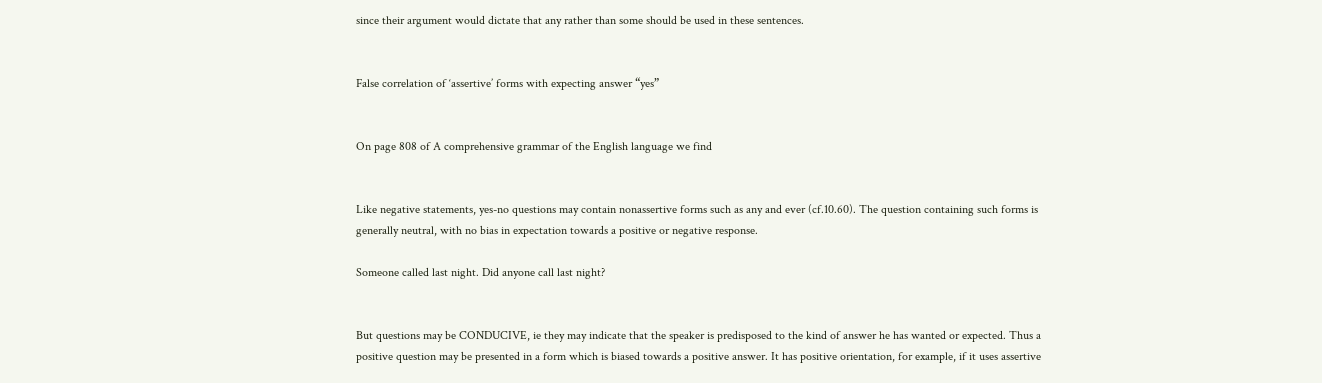since their argument would dictate that any rather than some should be used in these sentences.


False correlation of ‘assertive’ forms with expecting answer “yes”


On page 808 of A comprehensive grammar of the English language we find


Like negative statements, yes-no questions may contain nonassertive forms such as any and ever (cf.10.60). The question containing such forms is generally neutral, with no bias in expectation towards a positive or negative response.

Someone called last night. Did anyone call last night?


But questions may be CONDUCIVE, ie they may indicate that the speaker is predisposed to the kind of answer he has wanted or expected. Thus a positive question may be presented in a form which is biased towards a positive answer. It has positive orientation, for example, if it uses assertive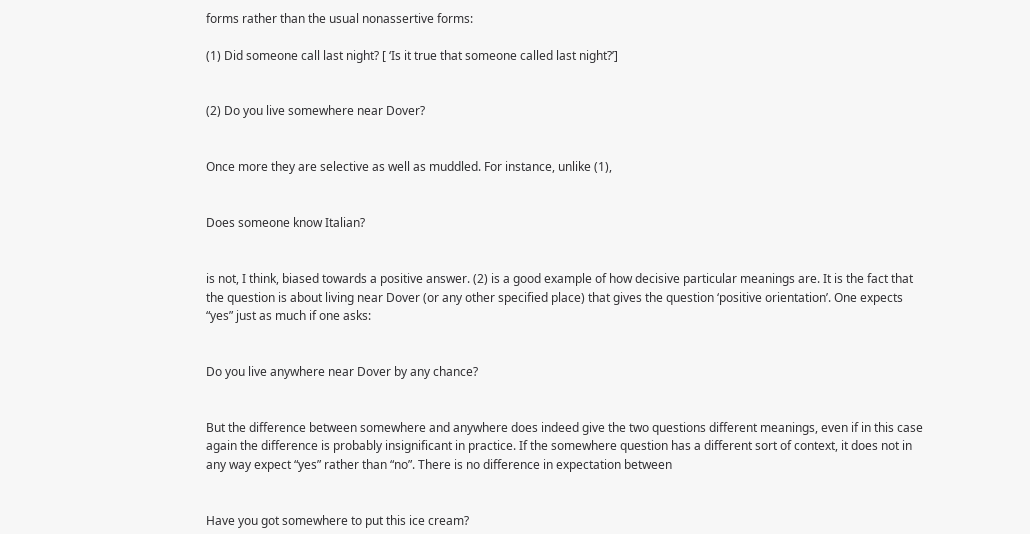forms rather than the usual nonassertive forms:

(1) Did someone call last night? [ ‘Is it true that someone called last night?’]


(2) Do you live somewhere near Dover?


Once more they are selective as well as muddled. For instance, unlike (1),


Does someone know Italian?


is not, I think, biased towards a positive answer. (2) is a good example of how decisive particular meanings are. It is the fact that the question is about living near Dover (or any other specified place) that gives the question ‘positive orientation’. One expects “yes” just as much if one asks:


Do you live anywhere near Dover by any chance?


But the difference between somewhere and anywhere does indeed give the two questions different meanings, even if in this case again the difference is probably insignificant in practice. If the somewhere question has a different sort of context, it does not in any way expect “yes” rather than “no”. There is no difference in expectation between


Have you got somewhere to put this ice cream?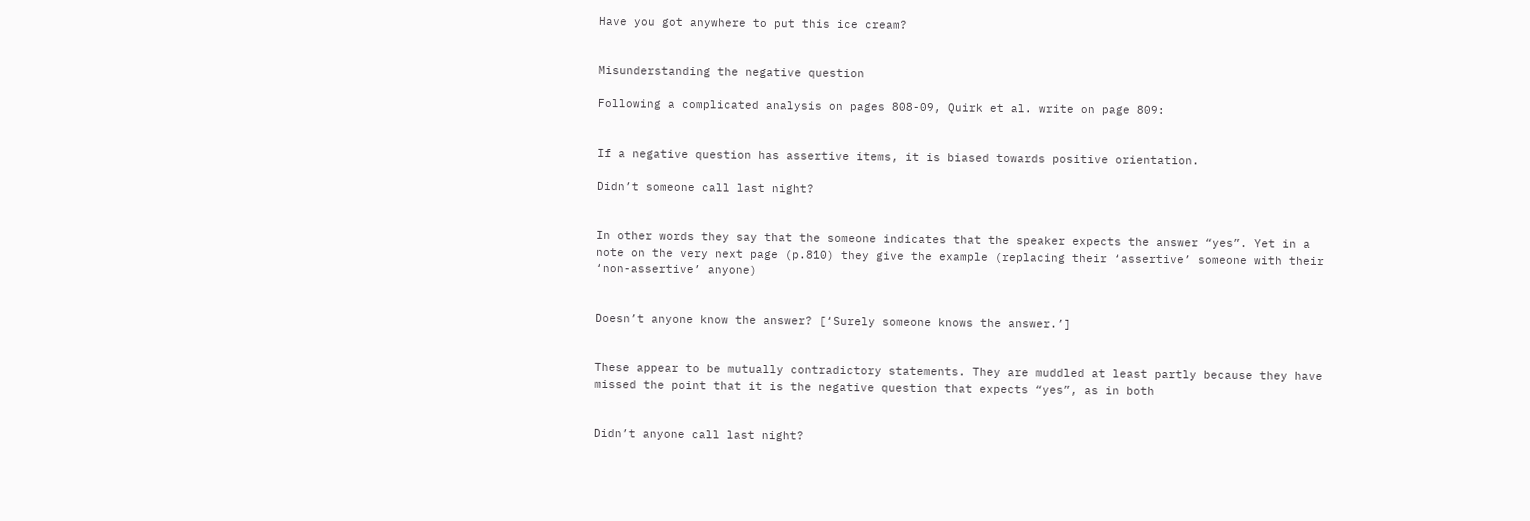Have you got anywhere to put this ice cream?


Misunderstanding the negative question

Following a complicated analysis on pages 808-09, Quirk et al. write on page 809:


If a negative question has assertive items, it is biased towards positive orientation.

Didn’t someone call last night?


In other words they say that the someone indicates that the speaker expects the answer “yes”. Yet in a note on the very next page (p.810) they give the example (replacing their ‘assertive’ someone with their ‘non-assertive’ anyone)


Doesn’t anyone know the answer? [‘Surely someone knows the answer.’]


These appear to be mutually contradictory statements. They are muddled at least partly because they have missed the point that it is the negative question that expects “yes”, as in both


Didn’t anyone call last night?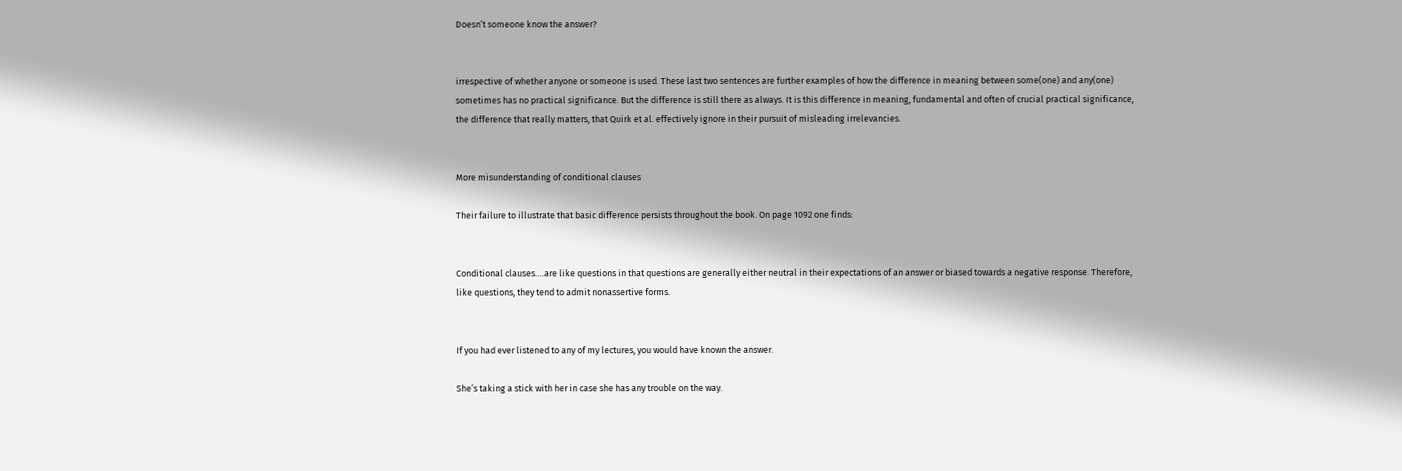Doesn’t someone know the answer?


irrespective of whether anyone or someone is used. These last two sentences are further examples of how the difference in meaning between some(one) and any(one) sometimes has no practical significance. But the difference is still there as always. It is this difference in meaning, fundamental and often of crucial practical significance, the difference that really matters, that Quirk et al. effectively ignore in their pursuit of misleading irrelevancies.


More misunderstanding of conditional clauses

Their failure to illustrate that basic difference persists throughout the book. On page 1092 one finds:


Conditional clauses….are like questions in that questions are generally either neutral in their expectations of an answer or biased towards a negative response. Therefore, like questions, they tend to admit nonassertive forms.


If you had ever listened to any of my lectures, you would have known the answer.

She’s taking a stick with her in case she has any trouble on the way.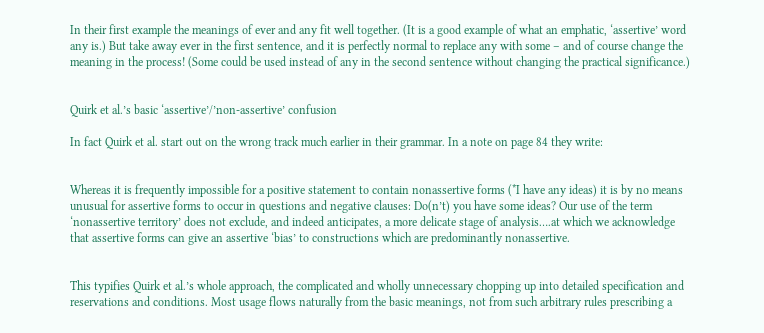In their first example the meanings of ever and any fit well together. (It is a good example of what an emphatic, ‘assertive’ word any is.) But take away ever in the first sentence, and it is perfectly normal to replace any with some – and of course change the meaning in the process! (Some could be used instead of any in the second sentence without changing the practical significance.)


Quirk et al.’s basic ‘assertive’/’non-assertive’ confusion

In fact Quirk et al. start out on the wrong track much earlier in their grammar. In a note on page 84 they write:


Whereas it is frequently impossible for a positive statement to contain nonassertive forms (*I have any ideas) it is by no means unusual for assertive forms to occur in questions and negative clauses: Do(n’t) you have some ideas? Our use of the term ‘nonassertive territory’ does not exclude, and indeed anticipates, a more delicate stage of analysis….at which we acknowledge that assertive forms can give an assertive ‘bias’ to constructions which are predominantly nonassertive.


This typifies Quirk et al.’s whole approach, the complicated and wholly unnecessary chopping up into detailed specification and reservations and conditions. Most usage flows naturally from the basic meanings, not from such arbitrary rules prescribing a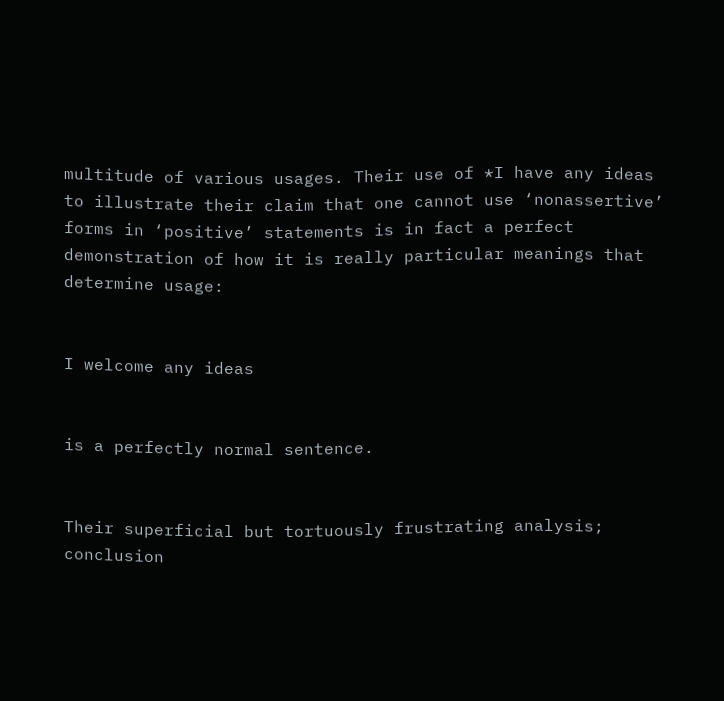multitude of various usages. Their use of *I have any ideas to illustrate their claim that one cannot use ‘nonassertive’ forms in ‘positive’ statements is in fact a perfect demonstration of how it is really particular meanings that determine usage:


I welcome any ideas


is a perfectly normal sentence.


Their superficial but tortuously frustrating analysis; conclusion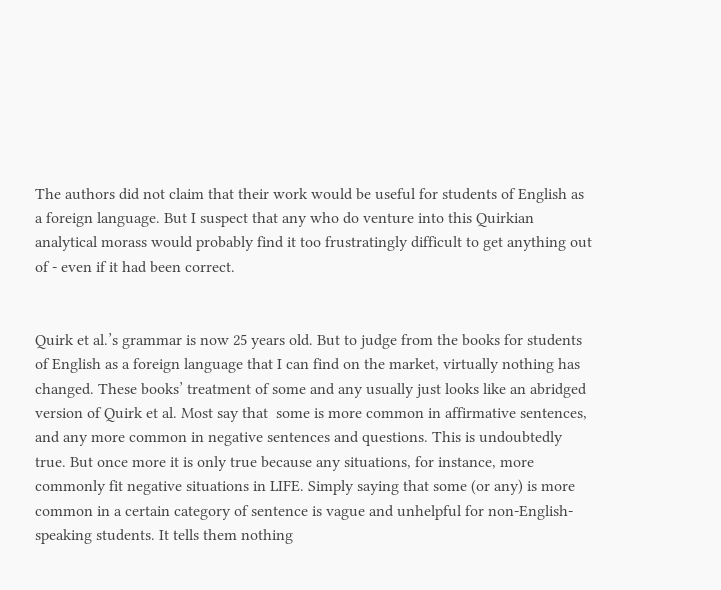The authors did not claim that their work would be useful for students of English as a foreign language. But I suspect that any who do venture into this Quirkian analytical morass would probably find it too frustratingly difficult to get anything out of - even if it had been correct.


Quirk et al.’s grammar is now 25 years old. But to judge from the books for students of English as a foreign language that I can find on the market, virtually nothing has changed. These books’ treatment of some and any usually just looks like an abridged version of Quirk et al. Most say that  some is more common in affirmative sentences, and any more common in negative sentences and questions. This is undoubtedly true. But once more it is only true because any situations, for instance, more commonly fit negative situations in LIFE. Simply saying that some (or any) is more common in a certain category of sentence is vague and unhelpful for non-English-speaking students. It tells them nothing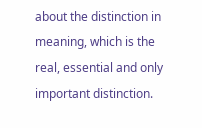about the distinction in meaning, which is the real, essential and only important distinction.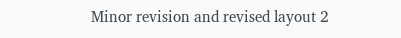Minor revision and revised layout 2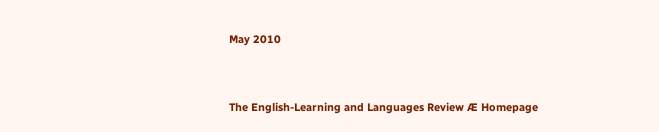May 2010


The English-Learning and Languages Review Æ Homepage